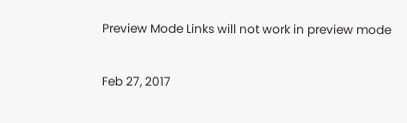Preview Mode Links will not work in preview mode

Feb 27, 2017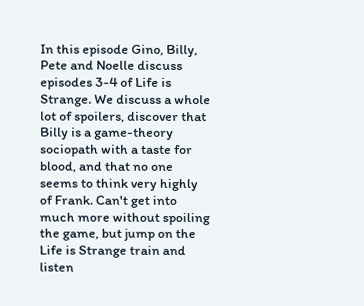In this episode Gino, Billy, Pete and Noelle discuss episodes 3-4 of Life is Strange. We discuss a whole lot of spoilers, discover that Billy is a game-theory sociopath with a taste for blood, and that no one seems to think very highly of Frank. Can't get into much more without spoiling the game, but jump on the Life is Strange train and listen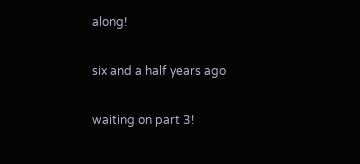along!

six and a half years ago

waiting on part 3!